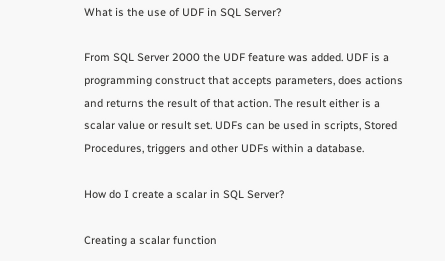What is the use of UDF in SQL Server?

From SQL Server 2000 the UDF feature was added. UDF is a programming construct that accepts parameters, does actions and returns the result of that action. The result either is a scalar value or result set. UDFs can be used in scripts, Stored Procedures, triggers and other UDFs within a database.

How do I create a scalar in SQL Server?

Creating a scalar function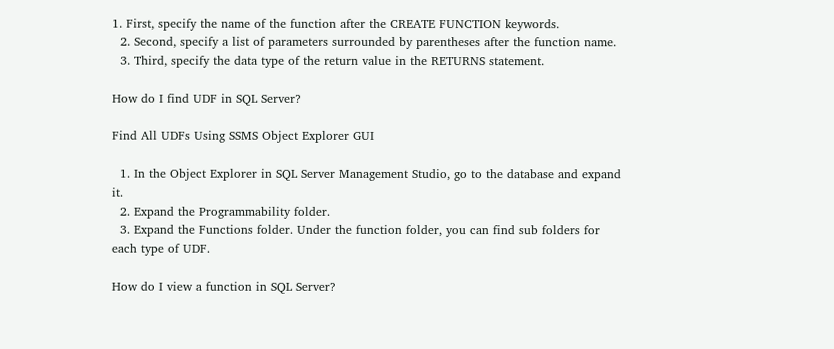1. First, specify the name of the function after the CREATE FUNCTION keywords.
  2. Second, specify a list of parameters surrounded by parentheses after the function name.
  3. Third, specify the data type of the return value in the RETURNS statement.

How do I find UDF in SQL Server?

Find All UDFs Using SSMS Object Explorer GUI

  1. In the Object Explorer in SQL Server Management Studio, go to the database and expand it.
  2. Expand the Programmability folder.
  3. Expand the Functions folder. Under the function folder, you can find sub folders for each type of UDF.

How do I view a function in SQL Server?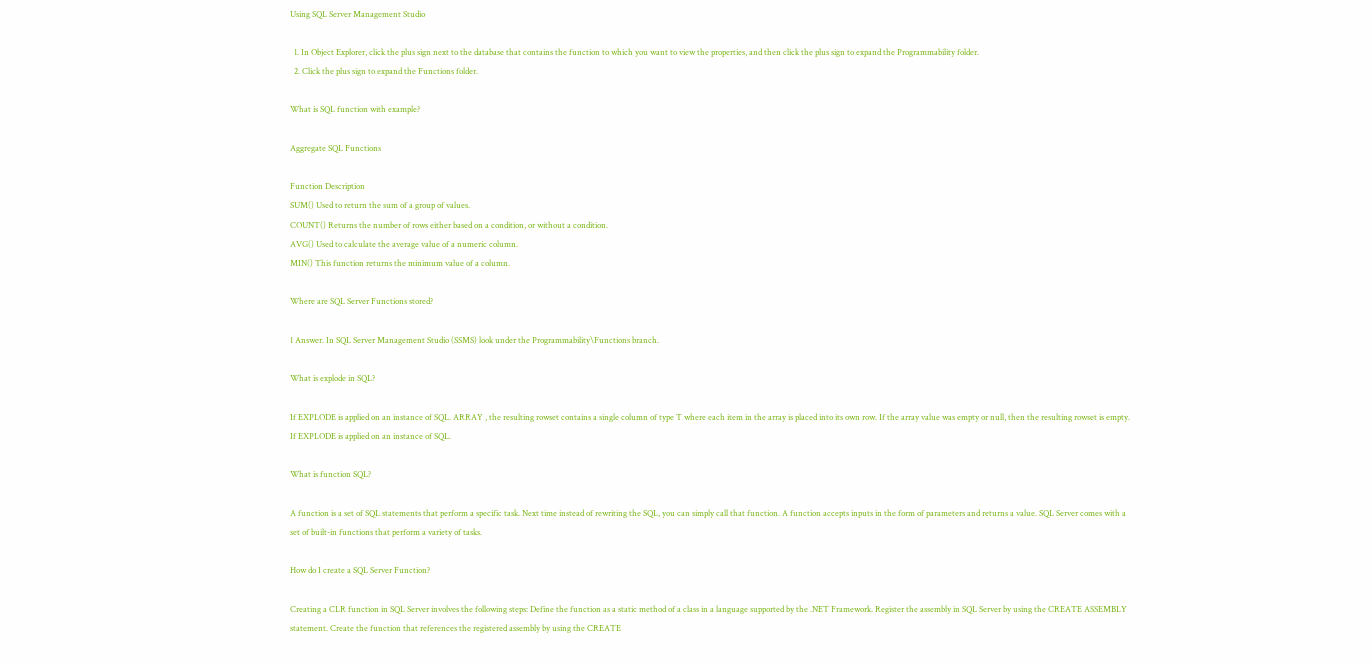Using SQL Server Management Studio

  1. In Object Explorer, click the plus sign next to the database that contains the function to which you want to view the properties, and then click the plus sign to expand the Programmability folder.
  2. Click the plus sign to expand the Functions folder.

What is SQL function with example?

Aggregate SQL Functions

Function Description
SUM() Used to return the sum of a group of values.
COUNT() Returns the number of rows either based on a condition, or without a condition.
AVG() Used to calculate the average value of a numeric column.
MIN() This function returns the minimum value of a column.

Where are SQL Server Functions stored?

1 Answer. In SQL Server Management Studio (SSMS) look under the Programmability\Functions branch.

What is explode in SQL?

If EXPLODE is applied on an instance of SQL. ARRAY , the resulting rowset contains a single column of type T where each item in the array is placed into its own row. If the array value was empty or null, then the resulting rowset is empty. If EXPLODE is applied on an instance of SQL.

What is function SQL?

A function is a set of SQL statements that perform a specific task. Next time instead of rewriting the SQL, you can simply call that function. A function accepts inputs in the form of parameters and returns a value. SQL Server comes with a set of built-in functions that perform a variety of tasks.

How do I create a SQL Server Function?

Creating a CLR function in SQL Server involves the following steps: Define the function as a static method of a class in a language supported by the .NET Framework. Register the assembly in SQL Server by using the CREATE ASSEMBLY statement. Create the function that references the registered assembly by using the CREATE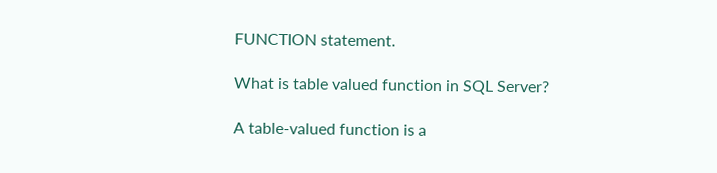FUNCTION statement.

What is table valued function in SQL Server?

A table-valued function is a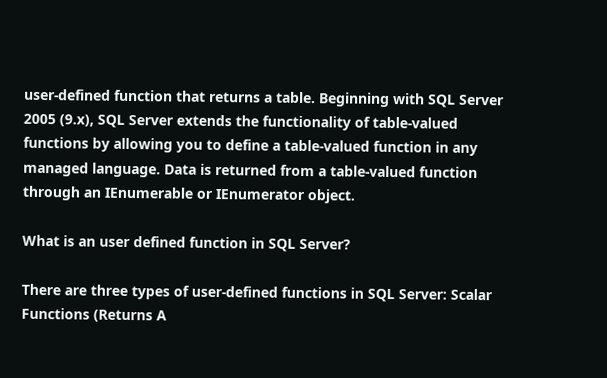user-defined function that returns a table. Beginning with SQL Server 2005 (9.x), SQL Server extends the functionality of table-valued functions by allowing you to define a table-valued function in any managed language. Data is returned from a table-valued function through an IEnumerable or IEnumerator object.

What is an user defined function in SQL Server?

There are three types of user-defined functions in SQL Server: Scalar Functions (Returns A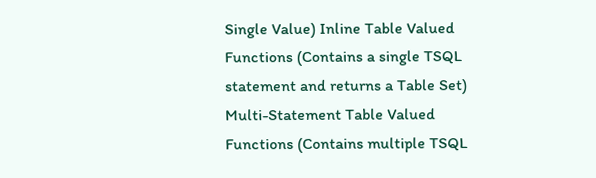Single Value) Inline Table Valued Functions (Contains a single TSQL statement and returns a Table Set) Multi-Statement Table Valued Functions (Contains multiple TSQL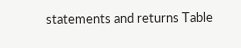statements and returns Table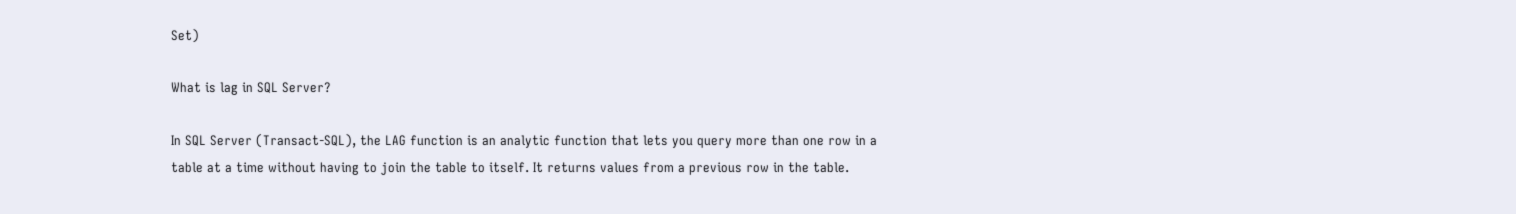Set)

What is lag in SQL Server?

In SQL Server (Transact-SQL), the LAG function is an analytic function that lets you query more than one row in a table at a time without having to join the table to itself. It returns values from a previous row in the table.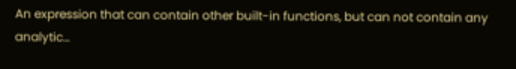An expression that can contain other built-in functions, but can not contain any analytic…